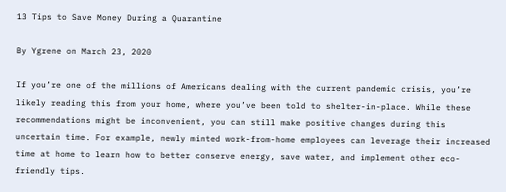13 Tips to Save Money During a Quarantine

By Ygrene on March 23, 2020

If you’re one of the millions of Americans dealing with the current pandemic crisis, you’re likely reading this from your home, where you’ve been told to shelter-in-place. While these recommendations might be inconvenient, you can still make positive changes during this uncertain time. For example, newly minted work-from-home employees can leverage their increased time at home to learn how to better conserve energy, save water, and implement other eco-friendly tips.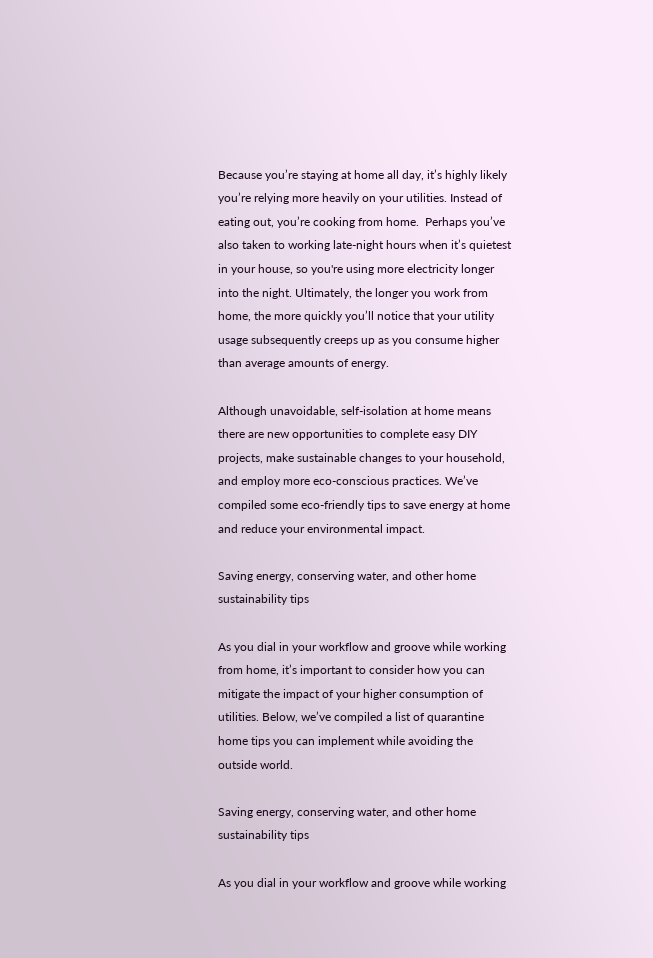Because you’re staying at home all day, it’s highly likely you’re relying more heavily on your utilities. Instead of eating out, you’re cooking from home.  Perhaps you’ve also taken to working late-night hours when it’s quietest in your house, so you're using more electricity longer into the night. Ultimately, the longer you work from home, the more quickly you’ll notice that your utility usage subsequently creeps up as you consume higher than average amounts of energy.

Although unavoidable, self-isolation at home means there are new opportunities to complete easy DIY projects, make sustainable changes to your household, and employ more eco-conscious practices. We’ve compiled some eco-friendly tips to save energy at home and reduce your environmental impact.

Saving energy, conserving water, and other home sustainability tips

As you dial in your workflow and groove while working from home, it’s important to consider how you can mitigate the impact of your higher consumption of utilities. Below, we’ve compiled a list of quarantine home tips you can implement while avoiding the outside world.

Saving energy, conserving water, and other home sustainability tips

As you dial in your workflow and groove while working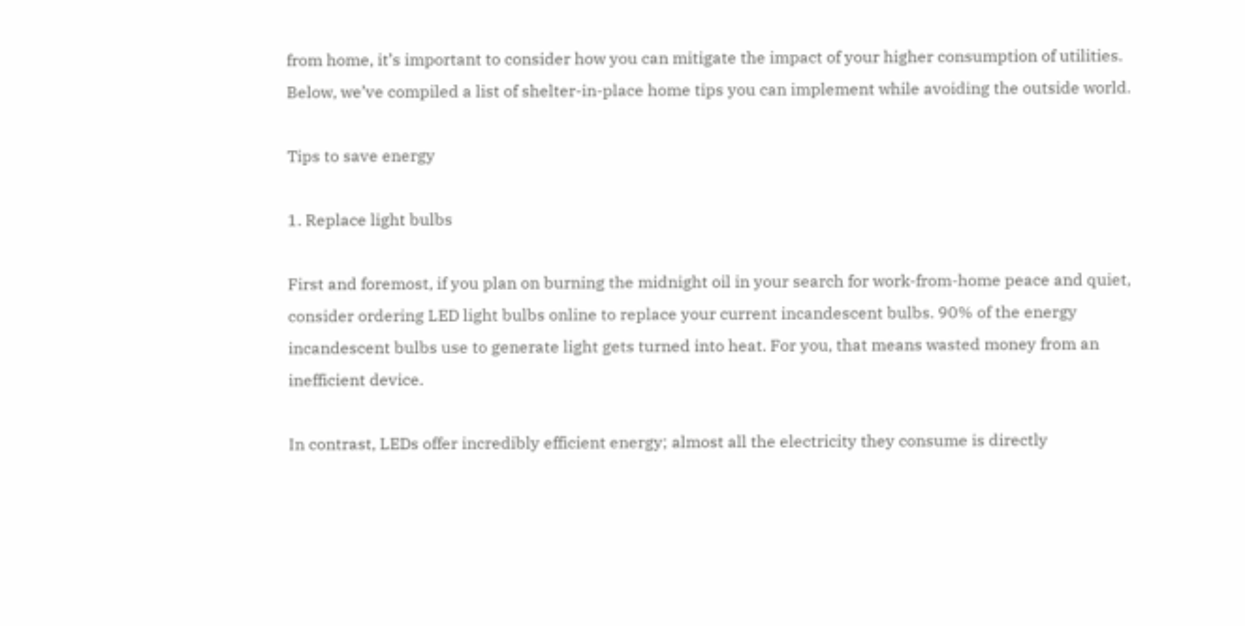from home, it’s important to consider how you can mitigate the impact of your higher consumption of utilities. Below, we’ve compiled a list of shelter-in-place home tips you can implement while avoiding the outside world.

Tips to save energy

1. Replace light bulbs

First and foremost, if you plan on burning the midnight oil in your search for work-from-home peace and quiet, consider ordering LED light bulbs online to replace your current incandescent bulbs. 90% of the energy incandescent bulbs use to generate light gets turned into heat. For you, that means wasted money from an inefficient device.

In contrast, LEDs offer incredibly efficient energy; almost all the electricity they consume is directly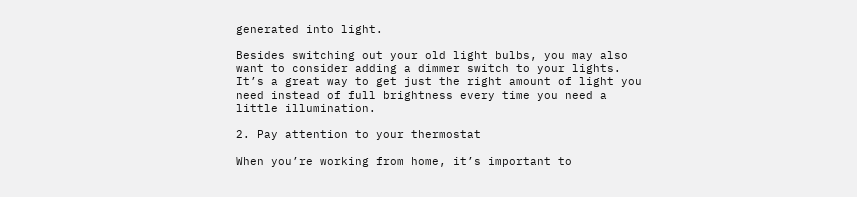generated into light.

Besides switching out your old light bulbs, you may also want to consider adding a dimmer switch to your lights. It’s a great way to get just the right amount of light you need instead of full brightness every time you need a little illumination.

2. Pay attention to your thermostat

When you’re working from home, it’s important to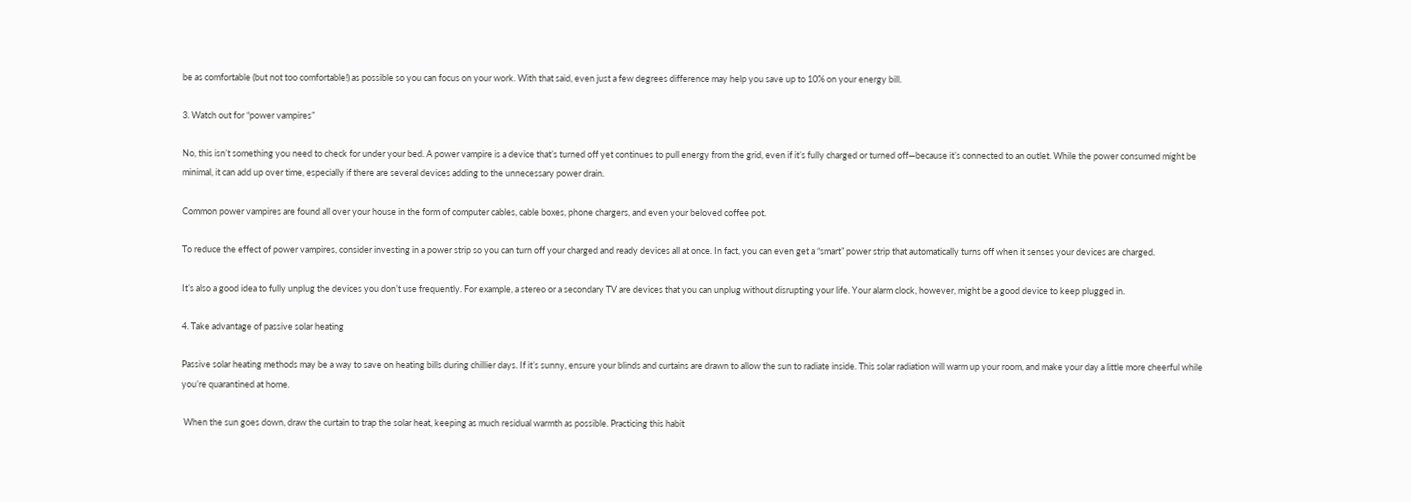be as comfortable (but not too comfortable!) as possible so you can focus on your work. With that said, even just a few degrees difference may help you save up to 10% on your energy bill.

3. Watch out for “power vampires”

No, this isn’t something you need to check for under your bed. A power vampire is a device that’s turned off yet continues to pull energy from the grid, even if it’s fully charged or turned off—because it’s connected to an outlet. While the power consumed might be minimal, it can add up over time, especially if there are several devices adding to the unnecessary power drain.

Common power vampires are found all over your house in the form of computer cables, cable boxes, phone chargers, and even your beloved coffee pot.

To reduce the effect of power vampires, consider investing in a power strip so you can turn off your charged and ready devices all at once. In fact, you can even get a “smart” power strip that automatically turns off when it senses your devices are charged.

It’s also a good idea to fully unplug the devices you don’t use frequently. For example, a stereo or a secondary TV are devices that you can unplug without disrupting your life. Your alarm clock, however, might be a good device to keep plugged in.

4. Take advantage of passive solar heating

Passive solar heating methods may be a way to save on heating bills during chillier days. If it’s sunny, ensure your blinds and curtains are drawn to allow the sun to radiate inside. This solar radiation will warm up your room, and make your day a little more cheerful while you’re quarantined at home.

 When the sun goes down, draw the curtain to trap the solar heat, keeping as much residual warmth as possible. Practicing this habit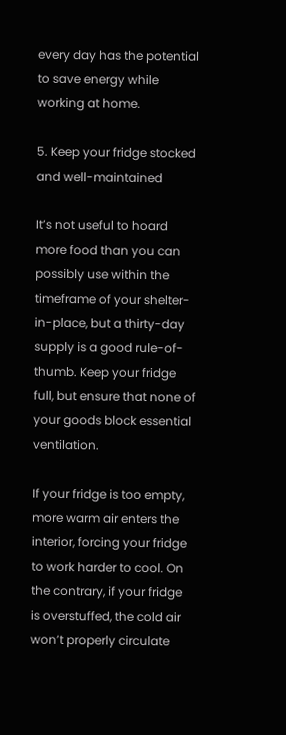every day has the potential to save energy while working at home.

5. Keep your fridge stocked and well-maintained

It’s not useful to hoard more food than you can possibly use within the timeframe of your shelter-in-place, but a thirty-day supply is a good rule-of-thumb. Keep your fridge full, but ensure that none of your goods block essential ventilation.

If your fridge is too empty, more warm air enters the interior, forcing your fridge to work harder to cool. On the contrary, if your fridge is overstuffed, the cold air won’t properly circulate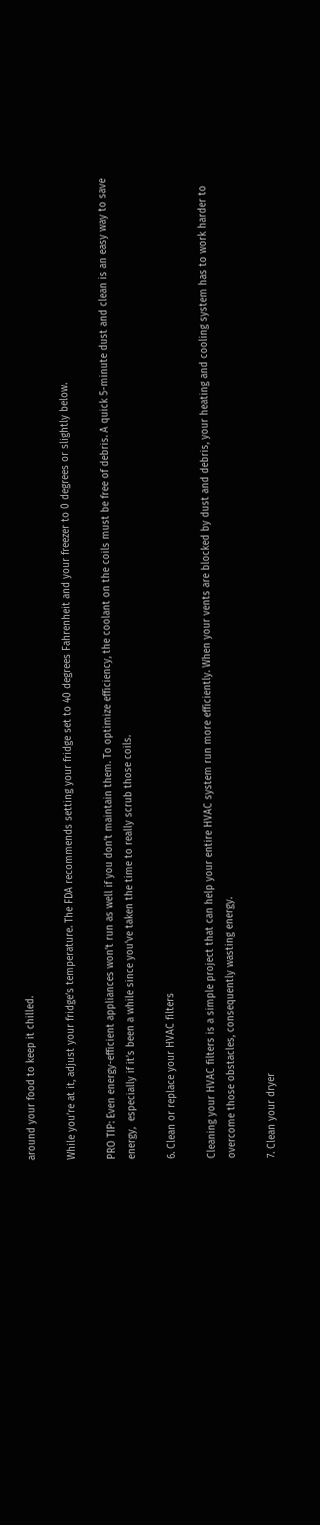around your food to keep it chilled.

While you’re at it, adjust your fridge’s temperature. The FDA recommends setting your fridge set to 40 degrees Fahrenheit and your freezer to 0 degrees or slightly below.

PRO TIP: Even energy-efficient appliances won’t run as well if you don’t maintain them. To optimize efficiency, the coolant on the coils must be free of debris. A quick 5-minute dust and clean is an easy way to save energy,  especially if it’s been a while since you’ve taken the time to really scrub those coils.

6. Clean or replace your HVAC filters

Cleaning your HVAC filters is a simple project that can help your entire HVAC system run more efficiently. When your vents are blocked by dust and debris, your heating and cooling system has to work harder to overcome those obstacles, consequently wasting energy.

7. Clean your dryer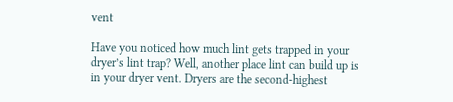vent

Have you noticed how much lint gets trapped in your dryer’s lint trap? Well, another place lint can build up is in your dryer vent. Dryers are the second-highest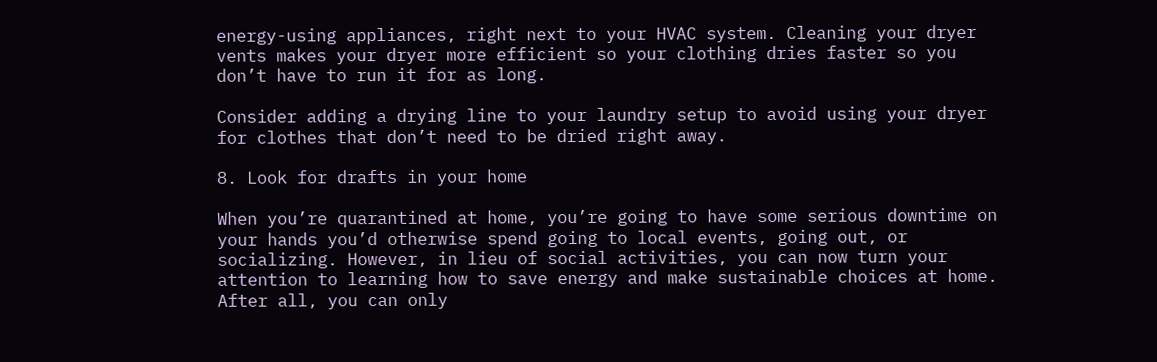energy-using appliances, right next to your HVAC system. Cleaning your dryer vents makes your dryer more efficient so your clothing dries faster so you don’t have to run it for as long.

Consider adding a drying line to your laundry setup to avoid using your dryer for clothes that don’t need to be dried right away.

8. Look for drafts in your home

When you’re quarantined at home, you’re going to have some serious downtime on your hands you’d otherwise spend going to local events, going out, or socializing. However, in lieu of social activities, you can now turn your attention to learning how to save energy and make sustainable choices at home. After all, you can only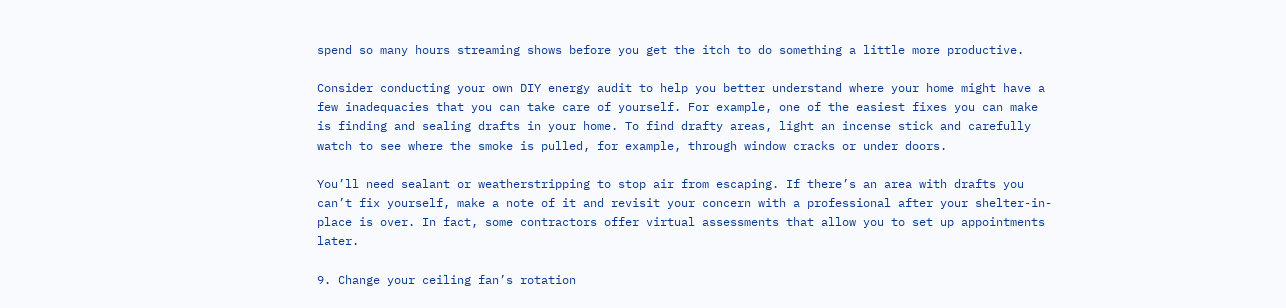spend so many hours streaming shows before you get the itch to do something a little more productive.

Consider conducting your own DIY energy audit to help you better understand where your home might have a few inadequacies that you can take care of yourself. For example, one of the easiest fixes you can make is finding and sealing drafts in your home. To find drafty areas, light an incense stick and carefully watch to see where the smoke is pulled, for example, through window cracks or under doors.

You’ll need sealant or weatherstripping to stop air from escaping. If there’s an area with drafts you can’t fix yourself, make a note of it and revisit your concern with a professional after your shelter-in-place is over. In fact, some contractors offer virtual assessments that allow you to set up appointments later.

9. Change your ceiling fan’s rotation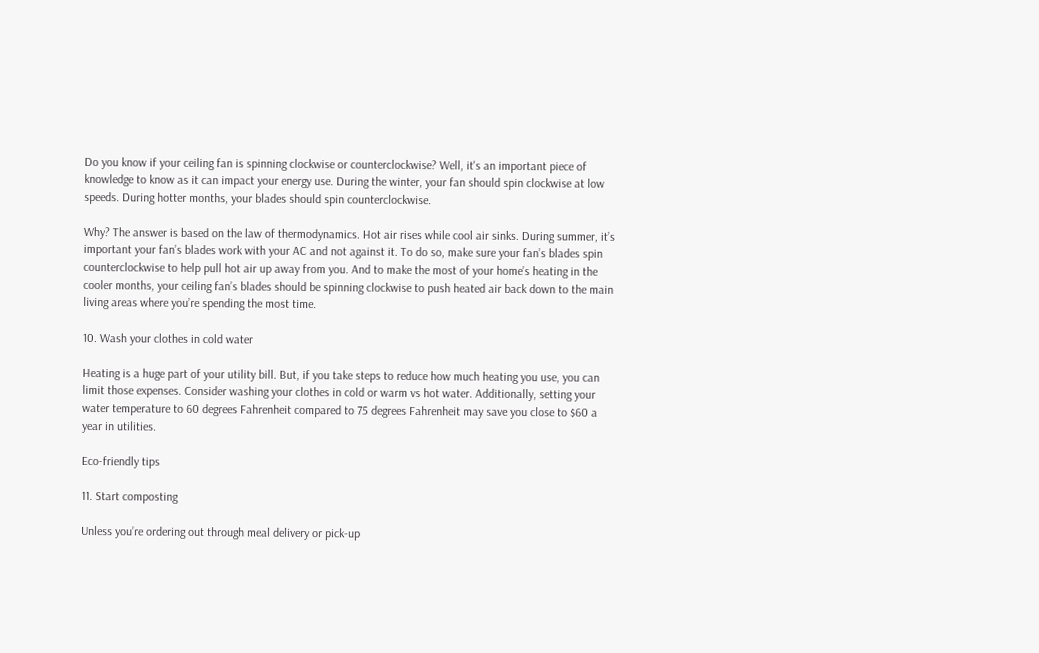Do you know if your ceiling fan is spinning clockwise or counterclockwise? Well, it's an important piece of knowledge to know as it can impact your energy use. During the winter, your fan should spin clockwise at low speeds. During hotter months, your blades should spin counterclockwise.

Why? The answer is based on the law of thermodynamics. Hot air rises while cool air sinks. During summer, it’s important your fan’s blades work with your AC and not against it. To do so, make sure your fan’s blades spin counterclockwise to help pull hot air up away from you. And to make the most of your home’s heating in the cooler months, your ceiling fan’s blades should be spinning clockwise to push heated air back down to the main living areas where you’re spending the most time.

10. Wash your clothes in cold water

Heating is a huge part of your utility bill. But, if you take steps to reduce how much heating you use, you can limit those expenses. Consider washing your clothes in cold or warm vs hot water. Additionally, setting your water temperature to 60 degrees Fahrenheit compared to 75 degrees Fahrenheit may save you close to $60 a year in utilities.

Eco-friendly tips

11. Start composting

Unless you’re ordering out through meal delivery or pick-up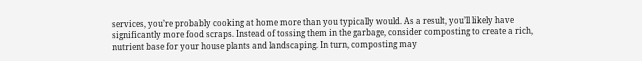services, you’re probably cooking at home more than you typically would. As a result, you’ll likely have significantly more food scraps. Instead of tossing them in the garbage, consider composting to create a rich, nutrient base for your house plants and landscaping. In turn, composting may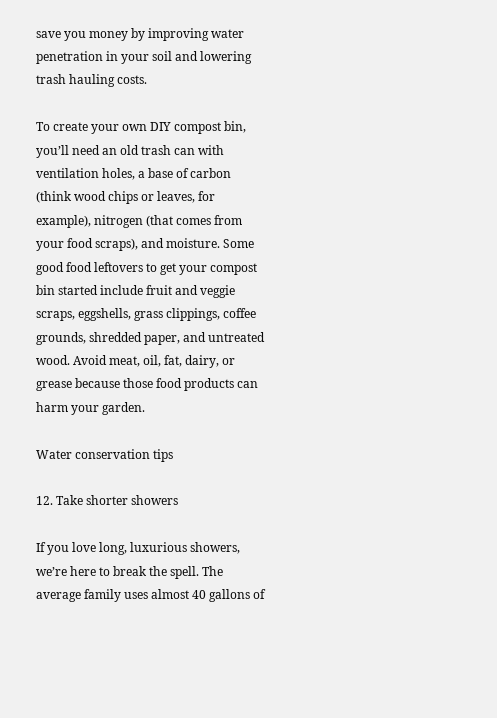save you money by improving water penetration in your soil and lowering trash hauling costs.

To create your own DIY compost bin, you’ll need an old trash can with ventilation holes, a base of carbon (think wood chips or leaves, for example), nitrogen (that comes from your food scraps), and moisture. Some good food leftovers to get your compost bin started include fruit and veggie scraps, eggshells, grass clippings, coffee grounds, shredded paper, and untreated wood. Avoid meat, oil, fat, dairy, or grease because those food products can harm your garden.

Water conservation tips

12. Take shorter showers

If you love long, luxurious showers, we’re here to break the spell. The average family uses almost 40 gallons of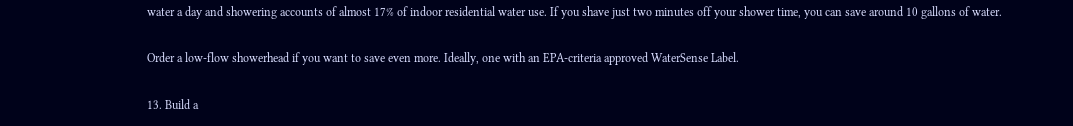water a day and showering accounts of almost 17% of indoor residential water use. If you shave just two minutes off your shower time, you can save around 10 gallons of water.

Order a low-flow showerhead if you want to save even more. Ideally, one with an EPA-criteria approved WaterSense Label.

13. Build a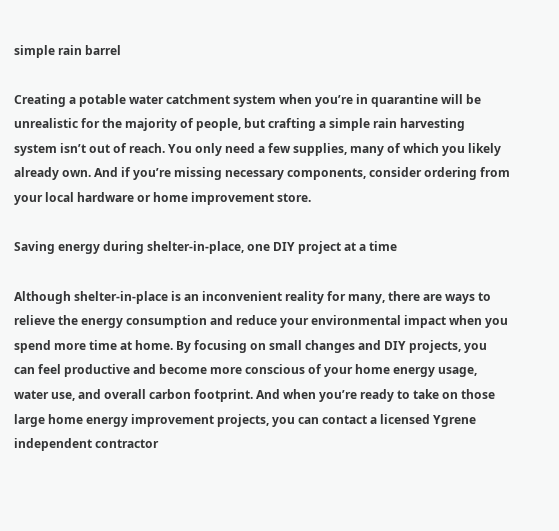simple rain barrel

Creating a potable water catchment system when you’re in quarantine will be unrealistic for the majority of people, but crafting a simple rain harvesting system isn’t out of reach. You only need a few supplies, many of which you likely already own. And if you’re missing necessary components, consider ordering from your local hardware or home improvement store.

Saving energy during shelter-in-place, one DIY project at a time

Although shelter-in-place is an inconvenient reality for many, there are ways to relieve the energy consumption and reduce your environmental impact when you spend more time at home. By focusing on small changes and DIY projects, you can feel productive and become more conscious of your home energy usage, water use, and overall carbon footprint. And when you’re ready to take on those large home energy improvement projects, you can contact a licensed Ygrene independent contractor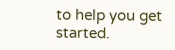to help you get started.